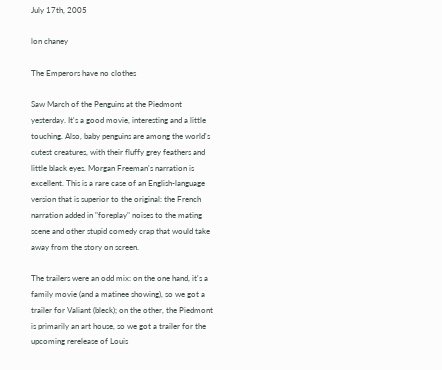July 17th, 2005

lon chaney

The Emperors have no clothes

Saw March of the Penguins at the Piedmont yesterday. It's a good movie, interesting and a little touching. Also, baby penguins are among the world's cutest creatures, with their fluffy grey feathers and little black eyes. Morgan Freeman's narration is excellent. This is a rare case of an English-language version that is superior to the original: the French narration added in "foreplay" noises to the mating scene and other stupid comedy crap that would take away from the story on screen.

The trailers were an odd mix: on the one hand, it's a family movie (and a matinee showing), so we got a trailer for Valiant (bleck); on the other, the Piedmont is primarily an art house, so we got a trailer for the upcoming rerelease of Louis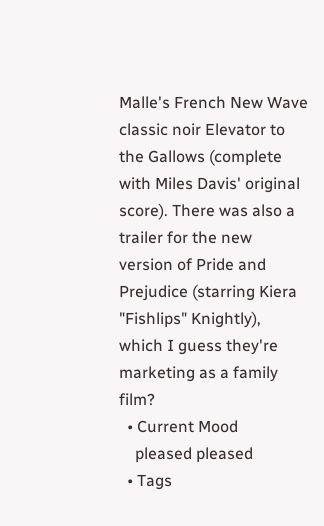Malle's French New Wave classic noir Elevator to the Gallows (complete with Miles Davis' original score). There was also a trailer for the new version of Pride and Prejudice (starring Kiera "Fishlips" Knightly), which I guess they're marketing as a family film?
  • Current Mood
    pleased pleased
  • Tags